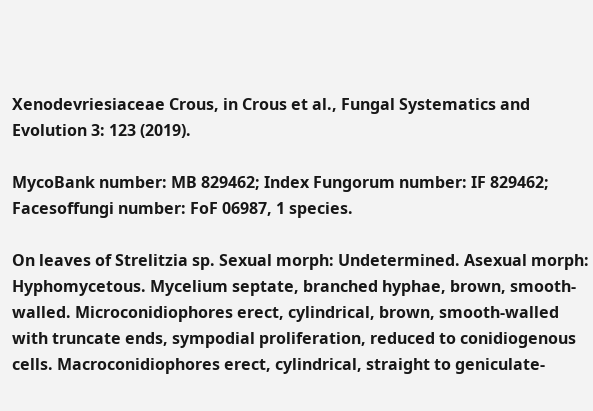Xenodevriesiaceae Crous, in Crous et al., Fungal Systematics and Evolution 3: 123 (2019).

MycoBank number: MB 829462; Index Fungorum number: IF 829462; Facesoffungi number: FoF 06987, 1 species.

On leaves of Strelitzia sp. Sexual morph: Undetermined. Asexual morph: Hyphomycetous. Mycelium septate, branched hyphae, brown, smooth-walled. Microconidiophores erect, cylindrical, brown, smooth-walled with truncate ends, sympodial proliferation, reduced to conidiogenous cells. Macroconidiophores erect, cylindrical, straight to geniculate-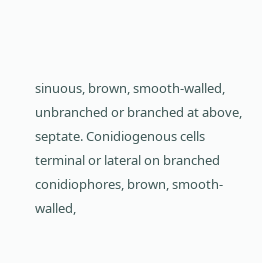sinuous, brown, smooth-walled, unbranched or branched at above, septate. Conidiogenous cells terminal or lateral on branched conidiophores, brown, smooth-walled,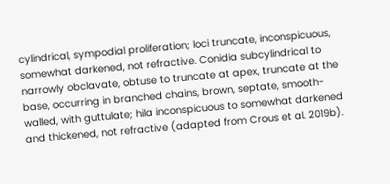cylindrical, sympodial proliferation; loci truncate, inconspicuous, somewhat darkened, not refractive. Conidia subcylindrical to narrowly obclavate, obtuse to truncate at apex, truncate at the base, occurring in branched chains, brown, septate, smooth-walled, with guttulate; hila inconspicuous to somewhat darkened and thickened, not refractive (adapted from Crous et al. 2019b).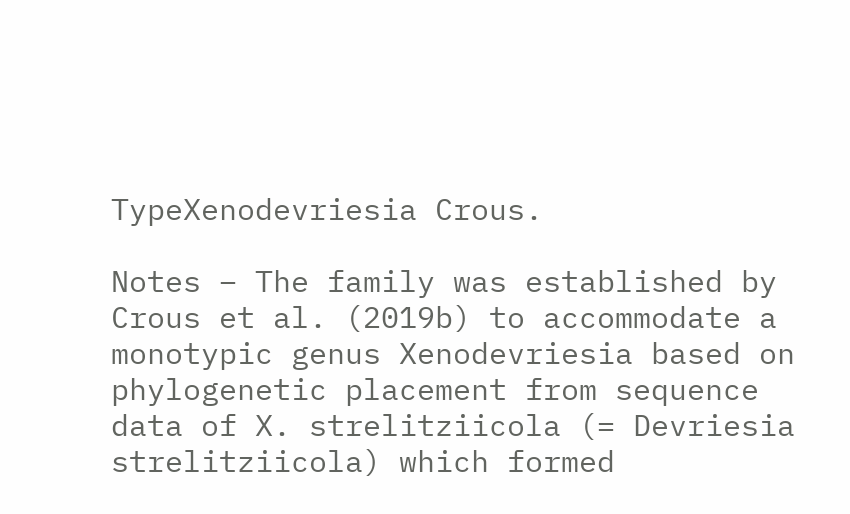TypeXenodevriesia Crous.

Notes – The family was established by Crous et al. (2019b) to accommodate a monotypic genus Xenodevriesia based on phylogenetic placement from sequence data of X. strelitziicola (= Devriesia strelitziicola) which formed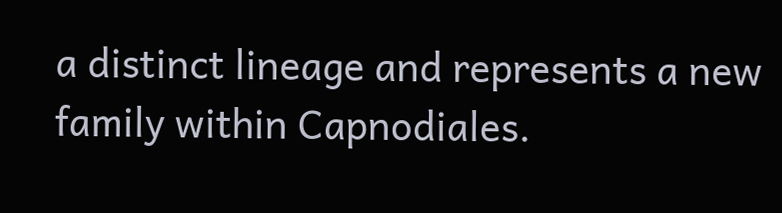a distinct lineage and represents a new family within Capnodiales.